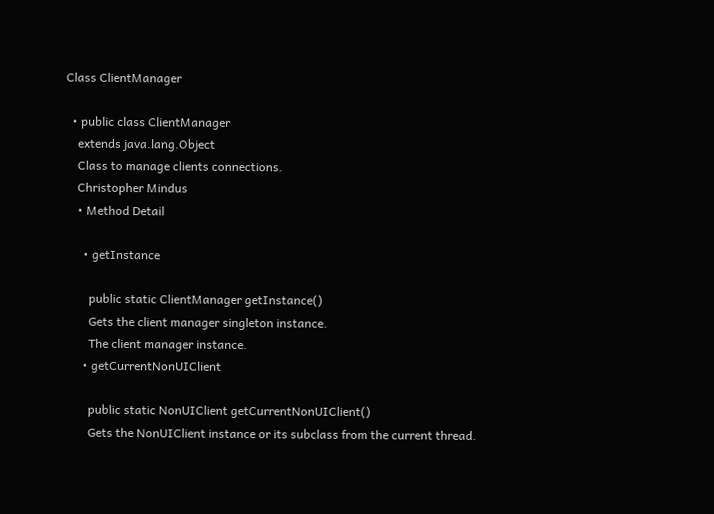Class ClientManager

  • public class ClientManager
    extends java.lang.Object
    Class to manage clients connections.
    Christopher Mindus
    • Method Detail

      • getInstance

        public static ClientManager getInstance()
        Gets the client manager singleton instance.
        The client manager instance.
      • getCurrentNonUIClient

        public static NonUIClient getCurrentNonUIClient()
        Gets the NonUIClient instance or its subclass from the current thread.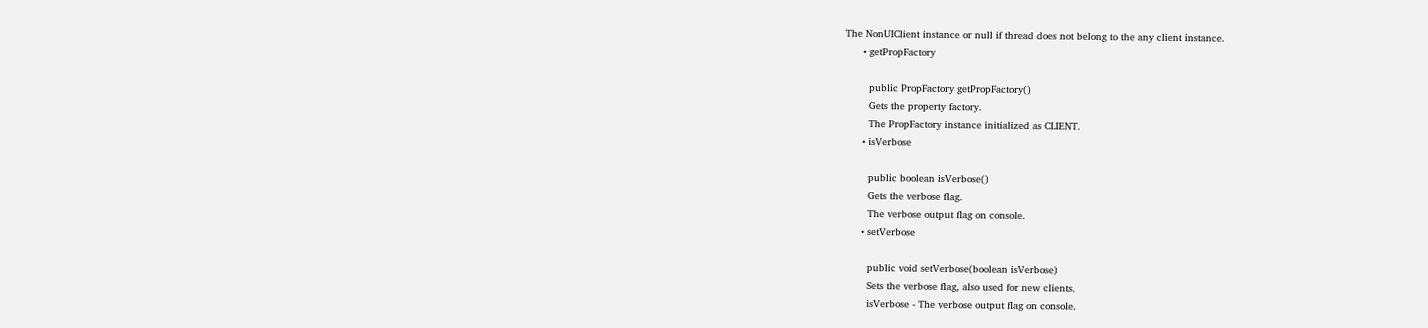The NonUIClient instance or null if thread does not belong to the any client instance.
      • getPropFactory

        public PropFactory getPropFactory()
        Gets the property factory.
        The PropFactory instance initialized as CLIENT.
      • isVerbose

        public boolean isVerbose()
        Gets the verbose flag.
        The verbose output flag on console.
      • setVerbose

        public void setVerbose(boolean isVerbose)
        Sets the verbose flag, also used for new clients.
        isVerbose - The verbose output flag on console.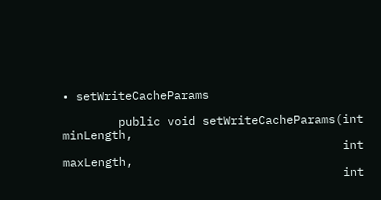• setWriteCacheParams

        public void setWriteCacheParams(int minLength,
                                        int maxLength,
                                        int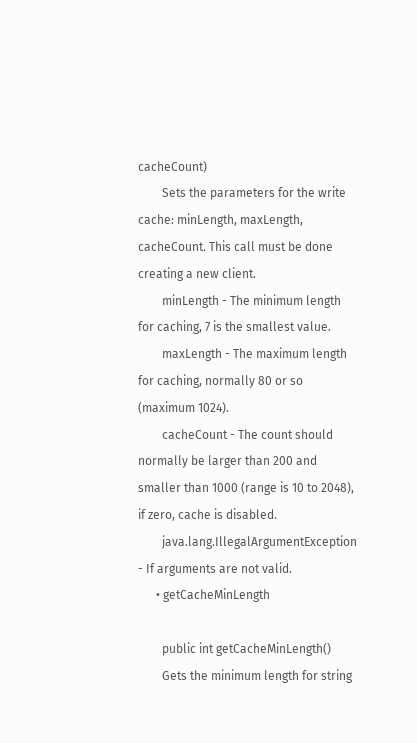cacheCount)
        Sets the parameters for the write cache: minLength, maxLength, cacheCount. This call must be done creating a new client.
        minLength - The minimum length for caching, 7 is the smallest value.
        maxLength - The maximum length for caching, normally 80 or so (maximum 1024).
        cacheCount - The count should normally be larger than 200 and smaller than 1000 (range is 10 to 2048), if zero, cache is disabled.
        java.lang.IllegalArgumentException - If arguments are not valid.
      • getCacheMinLength

        public int getCacheMinLength()
        Gets the minimum length for string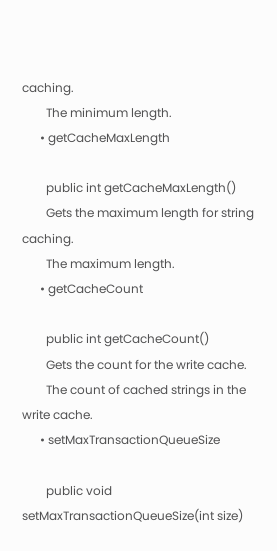caching.
        The minimum length.
      • getCacheMaxLength

        public int getCacheMaxLength()
        Gets the maximum length for string caching.
        The maximum length.
      • getCacheCount

        public int getCacheCount()
        Gets the count for the write cache.
        The count of cached strings in the write cache.
      • setMaxTransactionQueueSize

        public void setMaxTransactionQueueSize(int size)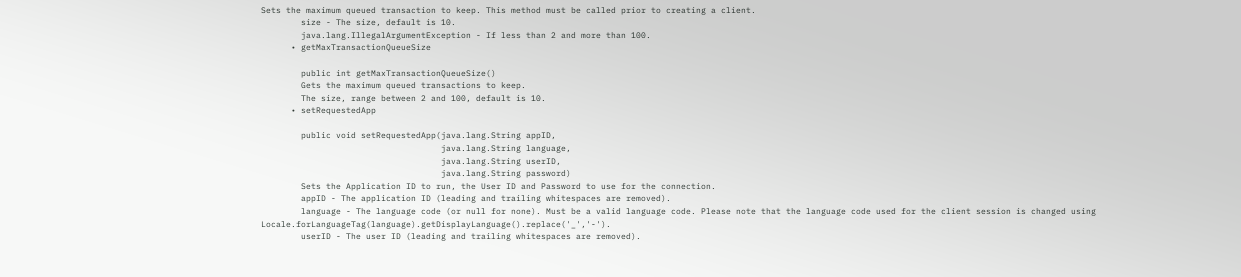Sets the maximum queued transaction to keep. This method must be called prior to creating a client.
        size - The size, default is 10.
        java.lang.IllegalArgumentException - If less than 2 and more than 100.
      • getMaxTransactionQueueSize

        public int getMaxTransactionQueueSize()
        Gets the maximum queued transactions to keep.
        The size, range between 2 and 100, default is 10.
      • setRequestedApp

        public void setRequestedApp(java.lang.String appID,
                                    java.lang.String language,
                                    java.lang.String userID,
                                    java.lang.String password)
        Sets the Application ID to run, the User ID and Password to use for the connection.
        appID - The application ID (leading and trailing whitespaces are removed).
        language - The language code (or null for none). Must be a valid language code. Please note that the language code used for the client session is changed using Locale.forLanguageTag(language).getDisplayLanguage().replace('_','-').
        userID - The user ID (leading and trailing whitespaces are removed).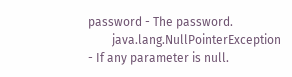password - The password.
        java.lang.NullPointerException - If any parameter is null.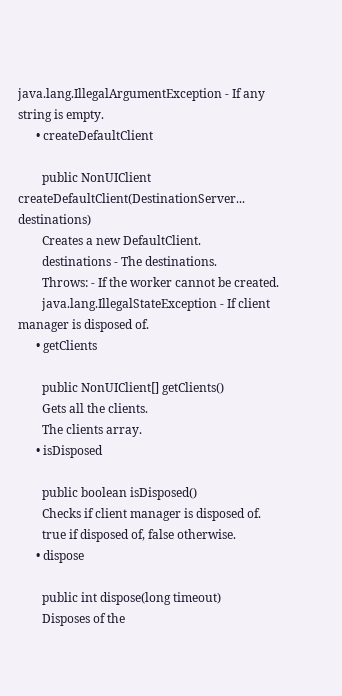java.lang.IllegalArgumentException - If any string is empty.
      • createDefaultClient

        public NonUIClient createDefaultClient(DestinationServer... destinations)
        Creates a new DefaultClient.
        destinations - The destinations.
        Throws: - If the worker cannot be created.
        java.lang.IllegalStateException - If client manager is disposed of.
      • getClients

        public NonUIClient[] getClients()
        Gets all the clients.
        The clients array.
      • isDisposed

        public boolean isDisposed()
        Checks if client manager is disposed of.
        true if disposed of, false otherwise.
      • dispose

        public int dispose(long timeout)
        Disposes of the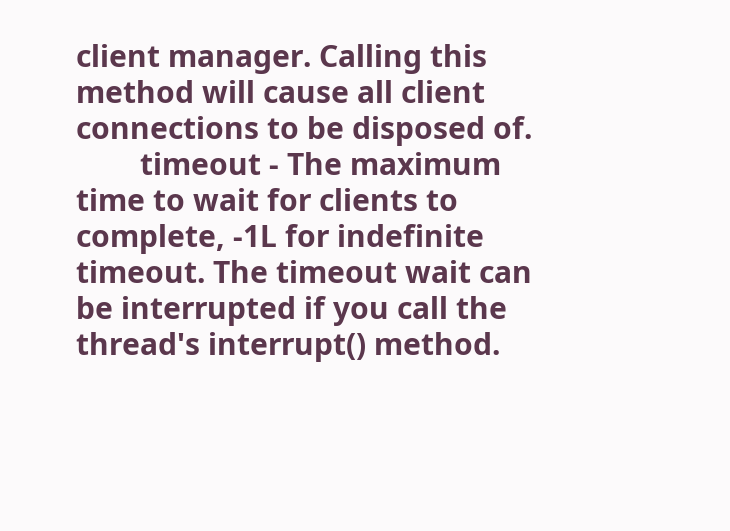client manager. Calling this method will cause all client connections to be disposed of.
        timeout - The maximum time to wait for clients to complete, -1L for indefinite timeout. The timeout wait can be interrupted if you call the thread's interrupt() method.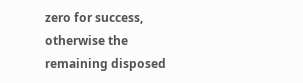zero for success, otherwise the remaining disposed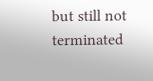but still not terminated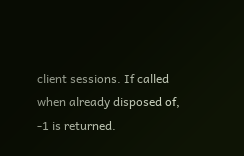client sessions. If called when already disposed of, -1 is returned.